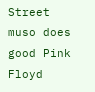Street muso does good Pink Floyd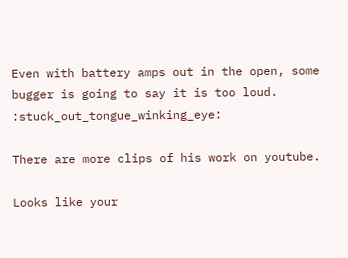Even with battery amps out in the open, some bugger is going to say it is too loud. :stuck_out_tongue_winking_eye:

There are more clips of his work on youtube.

Looks like your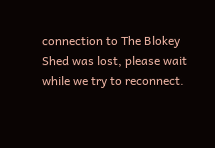connection to The Blokey Shed was lost, please wait while we try to reconnect.